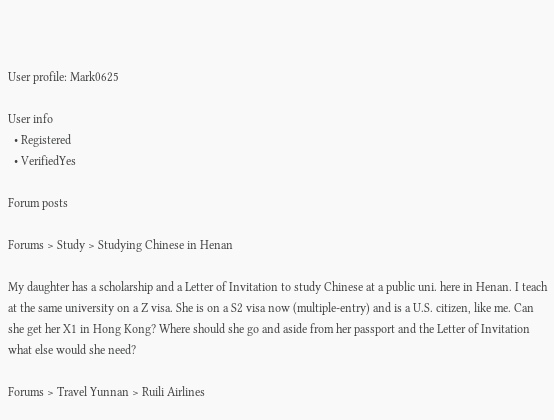User profile: Mark0625

User info
  • Registered
  • VerifiedYes

Forum posts

Forums > Study > Studying Chinese in Henan

My daughter has a scholarship and a Letter of Invitation to study Chinese at a public uni. here in Henan. I teach at the same university on a Z visa. She is on a S2 visa now (multiple-entry) and is a U.S. citizen, like me. Can she get her X1 in Hong Kong? Where should she go and aside from her passport and the Letter of Invitation what else would she need?

Forums > Travel Yunnan > Ruili Airlines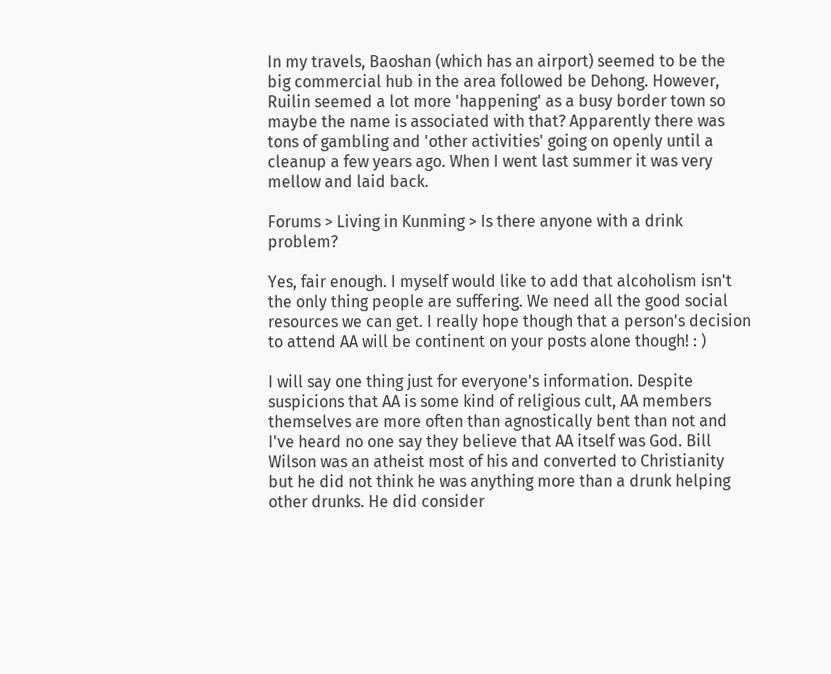In my travels, Baoshan (which has an airport) seemed to be the big commercial hub in the area followed be Dehong. However, Ruilin seemed a lot more 'happening' as a busy border town so maybe the name is associated with that? Apparently there was tons of gambling and 'other activities' going on openly until a cleanup a few years ago. When I went last summer it was very mellow and laid back.

Forums > Living in Kunming > Is there anyone with a drink problem?

Yes, fair enough. I myself would like to add that alcoholism isn't the only thing people are suffering. We need all the good social resources we can get. I really hope though that a person's decision to attend AA will be continent on your posts alone though! : )

I will say one thing just for everyone's information. Despite suspicions that AA is some kind of religious cult, AA members themselves are more often than agnostically bent than not and I've heard no one say they believe that AA itself was God. Bill Wilson was an atheist most of his and converted to Christianity but he did not think he was anything more than a drunk helping other drunks. He did consider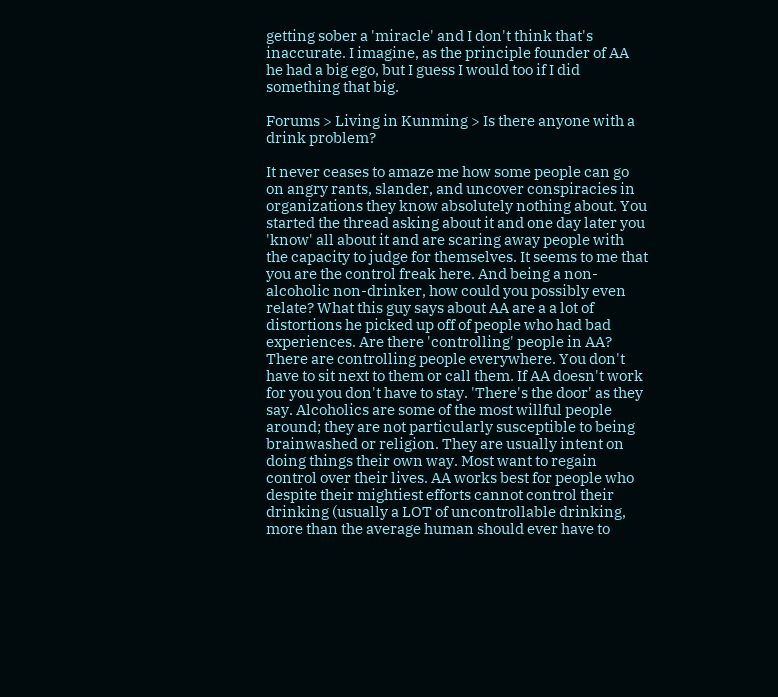getting sober a 'miracle' and I don't think that's inaccurate. I imagine, as the principle founder of AA he had a big ego, but I guess I would too if I did something that big.

Forums > Living in Kunming > Is there anyone with a drink problem?

It never ceases to amaze me how some people can go on angry rants, slander, and uncover conspiracies in organizations they know absolutely nothing about. You started the thread asking about it and one day later you 'know' all about it and are scaring away people with the capacity to judge for themselves. It seems to me that you are the control freak here. And being a non-alcoholic non-drinker, how could you possibly even relate? What this guy says about AA are a a lot of distortions he picked up off of people who had bad experiences. Are there 'controlling' people in AA? There are controlling people everywhere. You don't have to sit next to them or call them. If AA doesn't work for you you don't have to stay. 'There's the door' as they say. Alcoholics are some of the most willful people around; they are not particularly susceptible to being brainwashed or religion. They are usually intent on doing things their own way. Most want to regain control over their lives. AA works best for people who despite their mightiest efforts cannot control their drinking (usually a LOT of uncontrollable drinking, more than the average human should ever have to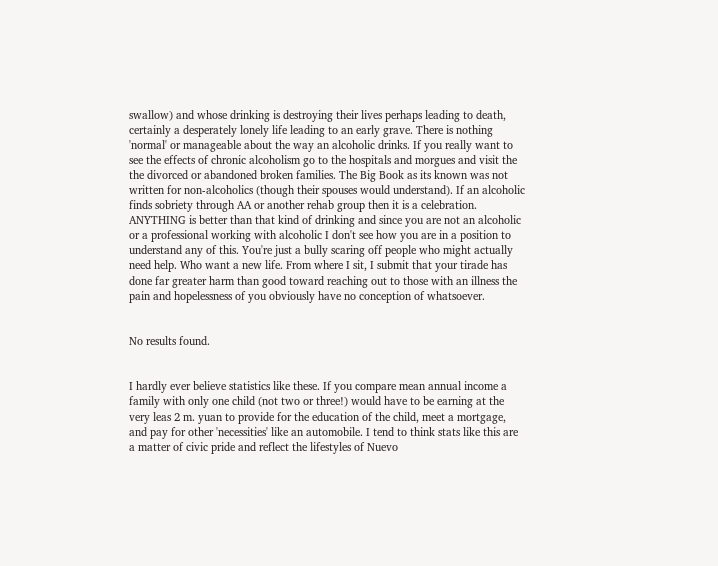swallow) and whose drinking is destroying their lives perhaps leading to death, certainly a desperately lonely life leading to an early grave. There is nothing 'normal' or manageable about the way an alcoholic drinks. If you really want to see the effects of chronic alcoholism go to the hospitals and morgues and visit the the divorced or abandoned broken families. The Big Book as its known was not written for non-alcoholics (though their spouses would understand). If an alcoholic finds sobriety through AA or another rehab group then it is a celebration. ANYTHING is better than that kind of drinking and since you are not an alcoholic or a professional working with alcoholic I don't see how you are in a position to understand any of this. You're just a bully scaring off people who might actually need help. Who want a new life. From where I sit, I submit that your tirade has done far greater harm than good toward reaching out to those with an illness the pain and hopelessness of you obviously have no conception of whatsoever.


No results found.


I hardly ever believe statistics like these. If you compare mean annual income a family with only one child (not two or three!) would have to be earning at the very leas 2 m. yuan to provide for the education of the child, meet a mortgage, and pay for other 'necessities' like an automobile. I tend to think stats like this are a matter of civic pride and reflect the lifestyles of Nuevo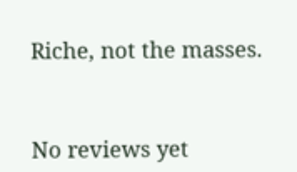Riche, not the masses.


No reviews yet